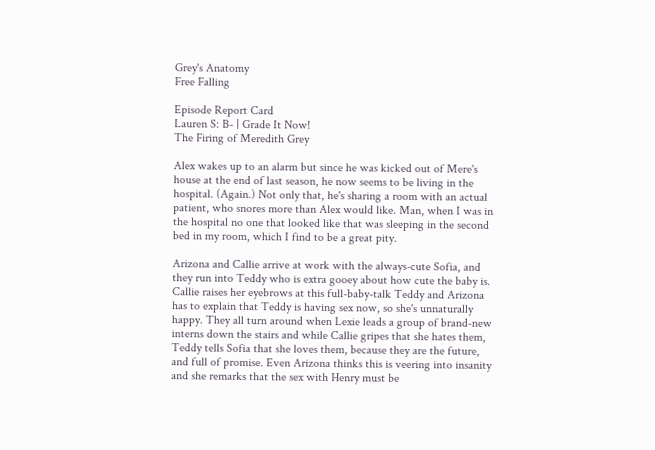Grey's Anatomy
Free Falling

Episode Report Card
Lauren S: B- | Grade It Now!
The Firing of Meredith Grey

Alex wakes up to an alarm but since he was kicked out of Mere's house at the end of last season, he now seems to be living in the hospital. (Again.) Not only that, he's sharing a room with an actual patient, who snores more than Alex would like. Man, when I was in the hospital no one that looked like that was sleeping in the second bed in my room, which I find to be a great pity.

Arizona and Callie arrive at work with the always-cute Sofia, and they run into Teddy who is extra gooey about how cute the baby is. Callie raises her eyebrows at this full-baby-talk Teddy and Arizona has to explain that Teddy is having sex now, so she's unnaturally happy. They all turn around when Lexie leads a group of brand-new interns down the stairs and while Callie gripes that she hates them, Teddy tells Sofia that she loves them, because they are the future, and full of promise. Even Arizona thinks this is veering into insanity and she remarks that the sex with Henry must be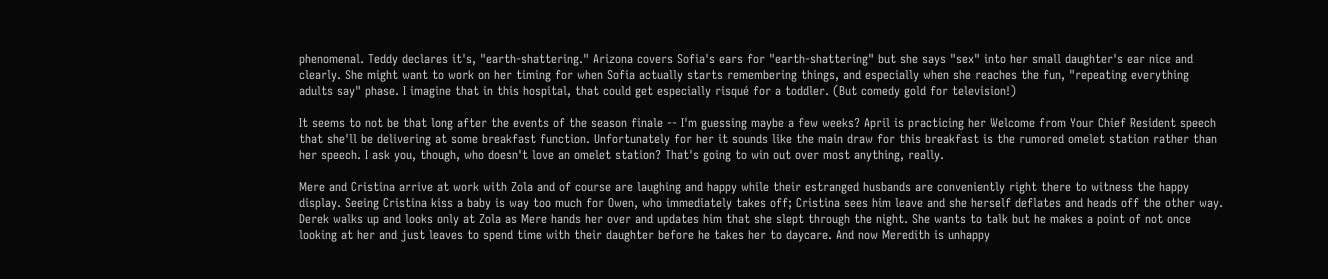phenomenal. Teddy declares it's, "earth-shattering." Arizona covers Sofia's ears for "earth-shattering" but she says "sex" into her small daughter's ear nice and clearly. She might want to work on her timing for when Sofia actually starts remembering things, and especially when she reaches the fun, "repeating everything adults say" phase. I imagine that in this hospital, that could get especially risqué for a toddler. (But comedy gold for television!)

It seems to not be that long after the events of the season finale -- I'm guessing maybe a few weeks? April is practicing her Welcome from Your Chief Resident speech that she'll be delivering at some breakfast function. Unfortunately for her it sounds like the main draw for this breakfast is the rumored omelet station rather than her speech. I ask you, though, who doesn't love an omelet station? That's going to win out over most anything, really.

Mere and Cristina arrive at work with Zola and of course are laughing and happy while their estranged husbands are conveniently right there to witness the happy display. Seeing Cristina kiss a baby is way too much for Owen, who immediately takes off; Cristina sees him leave and she herself deflates and heads off the other way. Derek walks up and looks only at Zola as Mere hands her over and updates him that she slept through the night. She wants to talk but he makes a point of not once looking at her and just leaves to spend time with their daughter before he takes her to daycare. And now Meredith is unhappy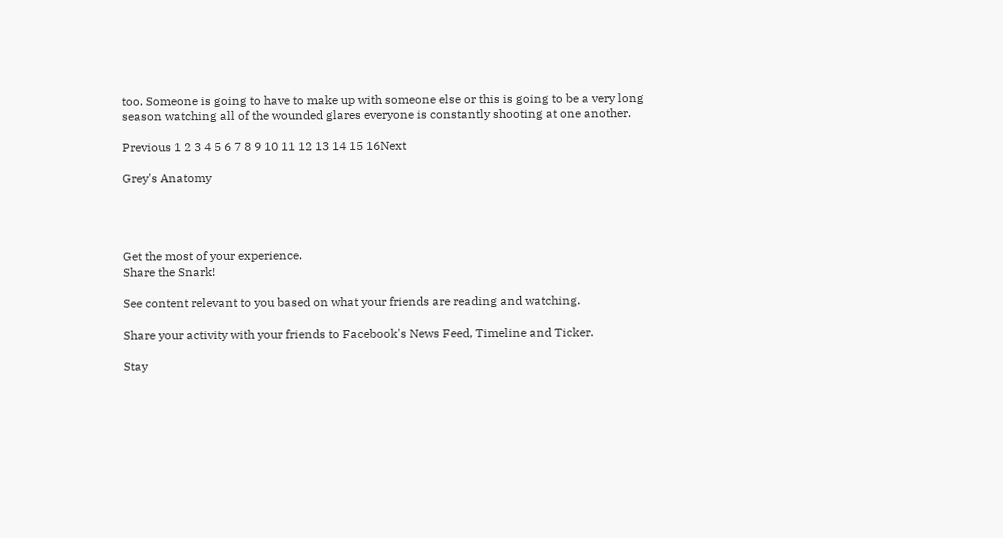too. Someone is going to have to make up with someone else or this is going to be a very long season watching all of the wounded glares everyone is constantly shooting at one another.

Previous 1 2 3 4 5 6 7 8 9 10 11 12 13 14 15 16Next

Grey's Anatomy




Get the most of your experience.
Share the Snark!

See content relevant to you based on what your friends are reading and watching.

Share your activity with your friends to Facebook's News Feed, Timeline and Ticker.

Stay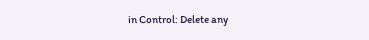in Control: Delete any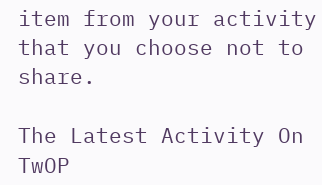item from your activity that you choose not to share.

The Latest Activity On TwOP